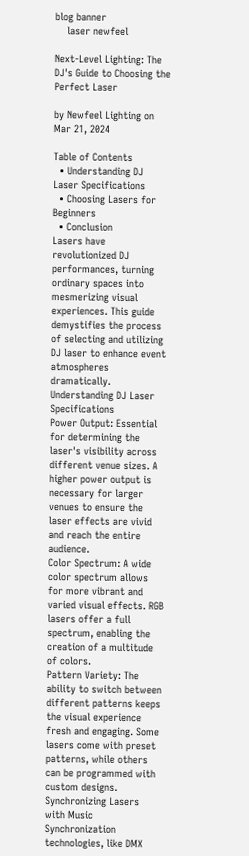blog banner
    laser newfeel

Next-Level Lighting: The DJ's Guide to Choosing the Perfect Laser

by Newfeel Lighting on Mar 21, 2024

Table of Contents
  • Understanding DJ Laser Specifications
  • Choosing Lasers for Beginners
  • Conclusion
Lasers have revolutionized DJ performances, turning ordinary spaces into mesmerizing visual experiences. This guide demystifies the process of selecting and utilizing DJ laser to enhance event atmospheres dramatically.
Understanding DJ Laser Specifications
Power Output: Essential for determining the laser's visibility across different venue sizes. A higher power output is necessary for larger venues to ensure the laser effects are vivid and reach the entire audience.
Color Spectrum: A wide color spectrum allows for more vibrant and varied visual effects. RGB lasers offer a full spectrum, enabling the creation of a multitude of colors.
Pattern Variety: The ability to switch between different patterns keeps the visual experience fresh and engaging. Some lasers come with preset patterns, while others can be programmed with custom designs.
Synchronizing Lasers with Music
Synchronization technologies, like DMX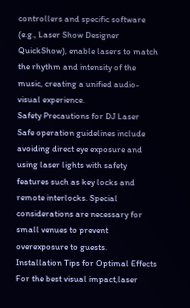controllers and specific software (e.g., Laser Show Designer QuickShow), enable lasers to match the rhythm and intensity of the music, creating a unified audio-visual experience.
Safety Precautions for DJ Laser
Safe operation guidelines include avoiding direct eye exposure and using laser lights with safety features such as key locks and remote interlocks. Special considerations are necessary for small venues to prevent overexposure to guests.
Installation Tips for Optimal Effects
For the best visual impact,laser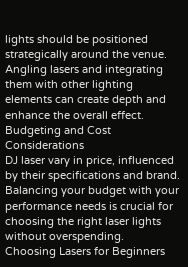lights should be positioned strategically around the venue. Angling lasers and integrating them with other lighting elements can create depth and enhance the overall effect.
Budgeting and Cost Considerations
DJ laser vary in price, influenced by their specifications and brand. Balancing your budget with your performance needs is crucial for choosing the right laser lights without overspending.
Choosing Lasers for Beginners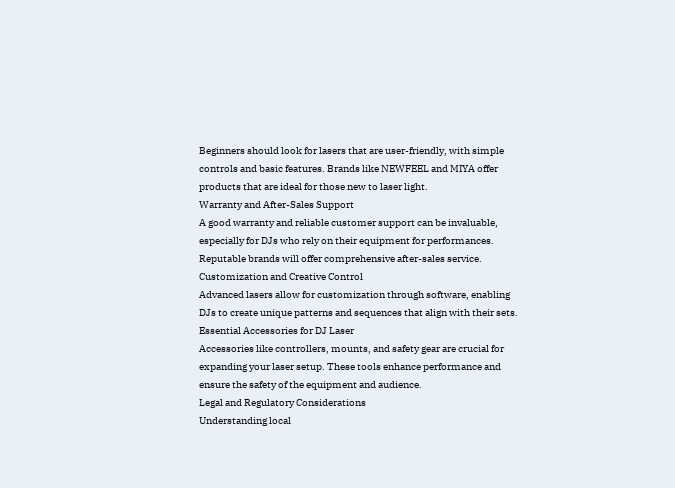Beginners should look for lasers that are user-friendly, with simple controls and basic features. Brands like NEWFEEL and MIYA offer products that are ideal for those new to laser light.
Warranty and After-Sales Support
A good warranty and reliable customer support can be invaluable, especially for DJs who rely on their equipment for performances. Reputable brands will offer comprehensive after-sales service.
Customization and Creative Control
Advanced lasers allow for customization through software, enabling DJs to create unique patterns and sequences that align with their sets.
Essential Accessories for DJ Laser
Accessories like controllers, mounts, and safety gear are crucial for expanding your laser setup. These tools enhance performance and ensure the safety of the equipment and audience.
Legal and Regulatory Considerations
Understanding local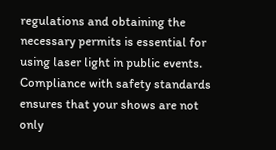regulations and obtaining the necessary permits is essential for using laser light in public events. Compliance with safety standards ensures that your shows are not only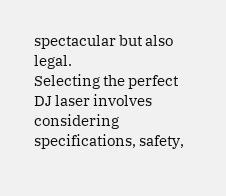spectacular but also legal.
Selecting the perfect DJ laser involves considering specifications, safety,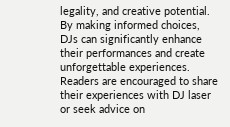legality, and creative potential. By making informed choices, DJs can significantly enhance their performances and create unforgettable experiences.
Readers are encouraged to share their experiences with DJ laser or seek advice on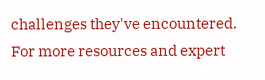challenges they've encountered. For more resources and expert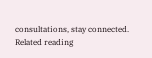consultations, stay connected.
Related reading